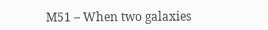M51 – When two galaxies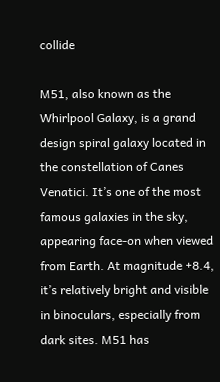collide

M51, also known as the Whirlpool Galaxy, is a grand design spiral galaxy located in the constellation of Canes Venatici. It’s one of the most famous galaxies in the sky, appearing face-on when viewed from Earth. At magnitude +8.4, it’s relatively bright and visible in binoculars, especially from dark sites. M51 has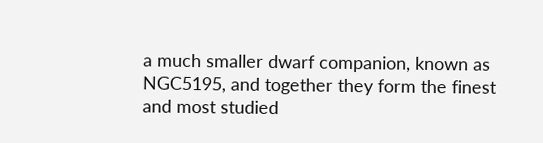a much smaller dwarf companion, known as NGC5195, and together they form the finest and most studied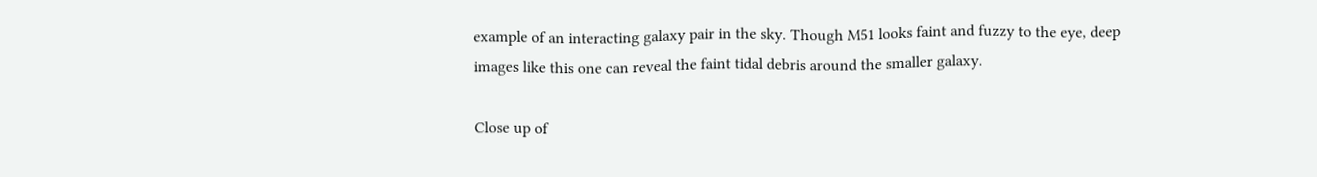example of an interacting galaxy pair in the sky. Though M51 looks faint and fuzzy to the eye, deep images like this one can reveal the faint tidal debris around the smaller galaxy.

Close up of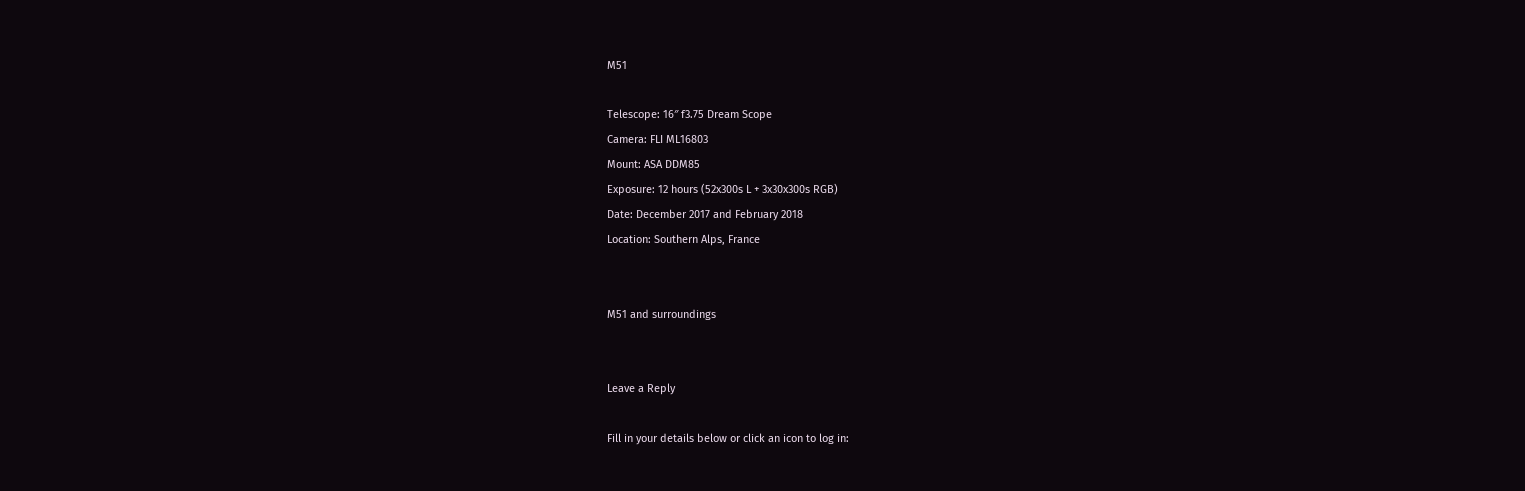M51

Telescope: 16″ f3.75 Dream Scope
Camera: FLI ML16803
Mount: ASA DDM85
Exposure: 12 hours (52x300s L + 3x30x300s RGB)
Date: December 2017 and February 2018
Location: Southern Alps, France


M51 and surroundings


Leave a Reply

Fill in your details below or click an icon to log in: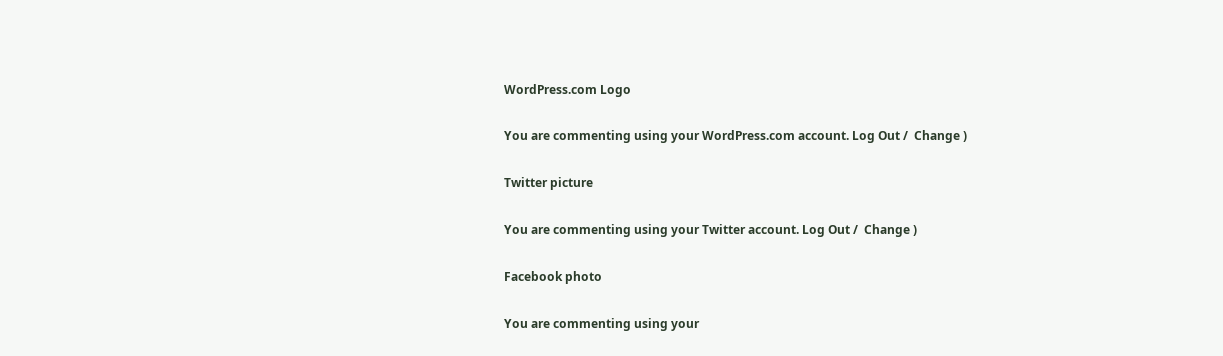WordPress.com Logo

You are commenting using your WordPress.com account. Log Out /  Change )

Twitter picture

You are commenting using your Twitter account. Log Out /  Change )

Facebook photo

You are commenting using your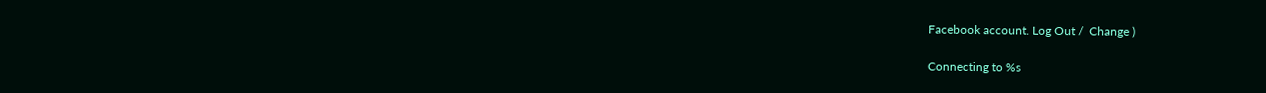Facebook account. Log Out /  Change )

Connecting to %s